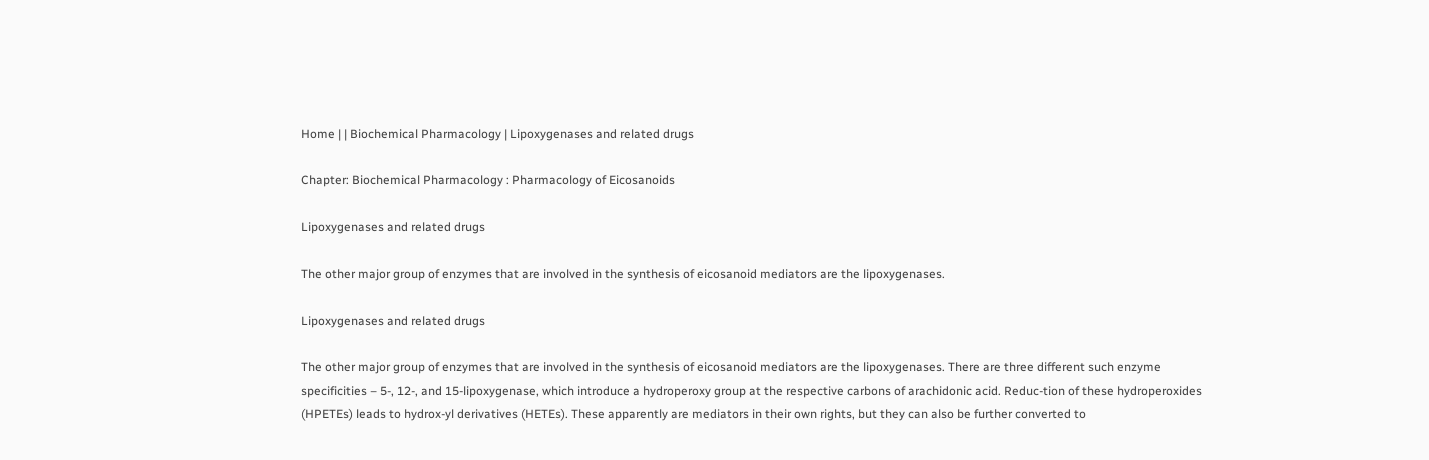Home | | Biochemical Pharmacology | Lipoxygenases and related drugs

Chapter: Biochemical Pharmacology : Pharmacology of Eicosanoids

Lipoxygenases and related drugs

The other major group of enzymes that are involved in the synthesis of eicosanoid mediators are the lipoxygenases.

Lipoxygenases and related drugs

The other major group of enzymes that are involved in the synthesis of eicosanoid mediators are the lipoxygenases. There are three different such enzyme specificities – 5-, 12-, and 15-lipoxygenase, which introduce a hydroperoxy group at the respective carbons of arachidonic acid. Reduc-tion of these hydroperoxides (HPETEs) leads to hydrox-yl derivatives (HETEs). These apparently are mediators in their own rights, but they can also be further converted to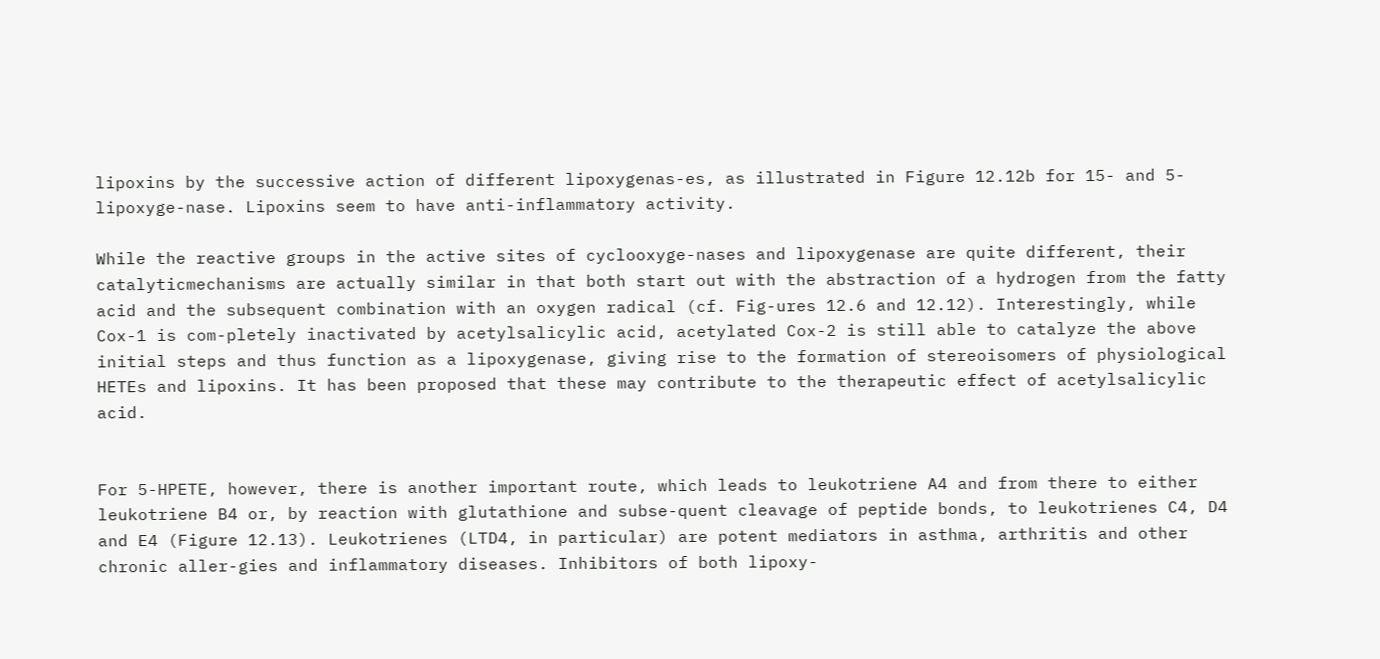lipoxins by the successive action of different lipoxygenas-es, as illustrated in Figure 12.12b for 15- and 5-lipoxyge-nase. Lipoxins seem to have anti-inflammatory activity.

While the reactive groups in the active sites of cyclooxyge-nases and lipoxygenase are quite different, their catalyticmechanisms are actually similar in that both start out with the abstraction of a hydrogen from the fatty acid and the subsequent combination with an oxygen radical (cf. Fig-ures 12.6 and 12.12). Interestingly, while Cox-1 is com-pletely inactivated by acetylsalicylic acid, acetylated Cox-2 is still able to catalyze the above initial steps and thus function as a lipoxygenase, giving rise to the formation of stereoisomers of physiological HETEs and lipoxins. It has been proposed that these may contribute to the therapeutic effect of acetylsalicylic acid.


For 5-HPETE, however, there is another important route, which leads to leukotriene A4 and from there to either leukotriene B4 or, by reaction with glutathione and subse-quent cleavage of peptide bonds, to leukotrienes C4, D4 and E4 (Figure 12.13). Leukotrienes (LTD4, in particular) are potent mediators in asthma, arthritis and other chronic aller-gies and inflammatory diseases. Inhibitors of both lipoxy-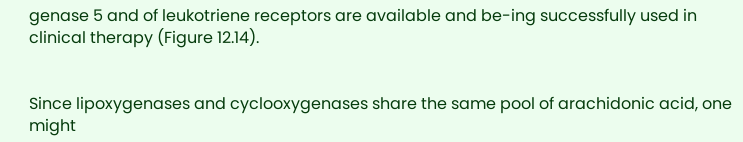genase 5 and of leukotriene receptors are available and be-ing successfully used in clinical therapy (Figure 12.14).


Since lipoxygenases and cyclooxygenases share the same pool of arachidonic acid, one might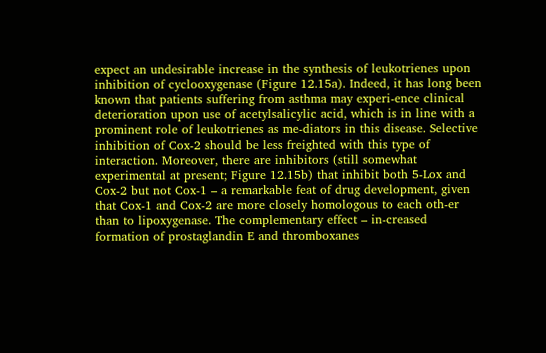expect an undesirable increase in the synthesis of leukotrienes upon inhibition of cyclooxygenase (Figure 12.15a). Indeed, it has long been known that patients suffering from asthma may experi-ence clinical deterioration upon use of acetylsalicylic acid, which is in line with a prominent role of leukotrienes as me-diators in this disease. Selective inhibition of Cox-2 should be less freighted with this type of interaction. Moreover, there are inhibitors (still somewhat experimental at present; Figure 12.15b) that inhibit both 5-Lox and Cox-2 but not Cox-1 – a remarkable feat of drug development, given that Cox-1 and Cox-2 are more closely homologous to each oth-er than to lipoxygenase. The complementary effect – in-creased formation of prostaglandin E and thromboxanes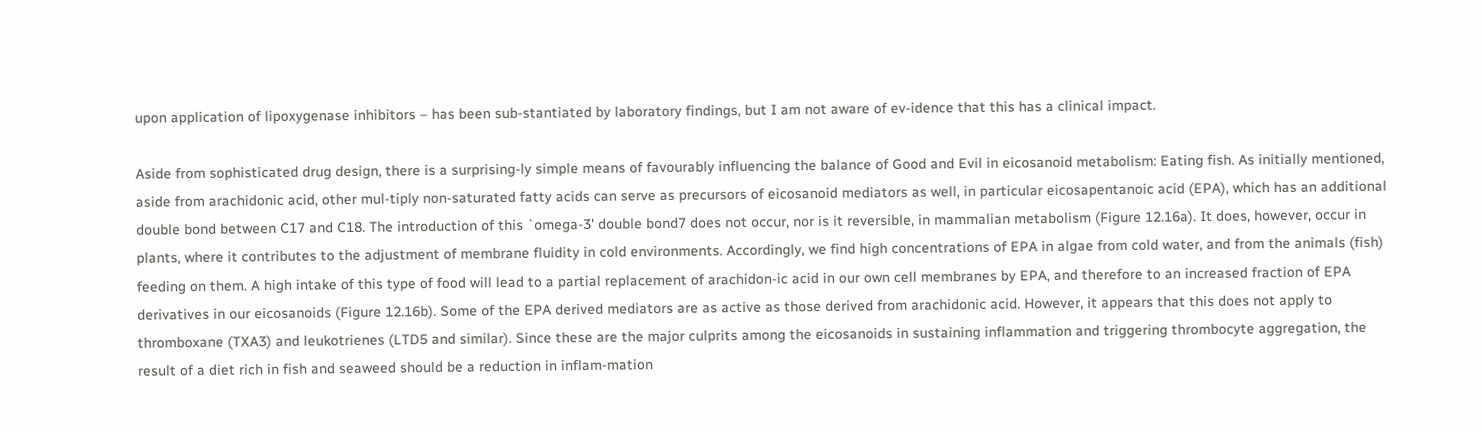upon application of lipoxygenase inhibitors – has been sub-stantiated by laboratory findings, but I am not aware of ev-idence that this has a clinical impact.

Aside from sophisticated drug design, there is a surprising-ly simple means of favourably influencing the balance of Good and Evil in eicosanoid metabolism: Eating fish. As initially mentioned, aside from arachidonic acid, other mul-tiply non-saturated fatty acids can serve as precursors of eicosanoid mediators as well, in particular eicosapentanoic acid (EPA), which has an additional double bond between C17 and C18. The introduction of this `omega-3' double bond7 does not occur, nor is it reversible, in mammalian metabolism (Figure 12.16a). It does, however, occur in plants, where it contributes to the adjustment of membrane fluidity in cold environments. Accordingly, we find high concentrations of EPA in algae from cold water, and from the animals (fish) feeding on them. A high intake of this type of food will lead to a partial replacement of arachidon-ic acid in our own cell membranes by EPA, and therefore to an increased fraction of EPA derivatives in our eicosanoids (Figure 12.16b). Some of the EPA derived mediators are as active as those derived from arachidonic acid. However, it appears that this does not apply to thromboxane (TXA3) and leukotrienes (LTD5 and similar). Since these are the major culprits among the eicosanoids in sustaining inflammation and triggering thrombocyte aggregation, the result of a diet rich in fish and seaweed should be a reduction in inflam-mation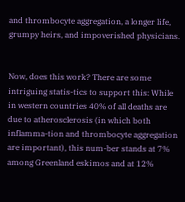and thrombocyte aggregation, a longer life, grumpy heirs, and impoverished physicians.


Now, does this work? There are some intriguing statis-tics to support this: While in western countries 40% of all deaths are due to atherosclerosis (in which both inflamma-tion and thrombocyte aggregation are important), this num-ber stands at 7% among Greenland eskimos and at 12%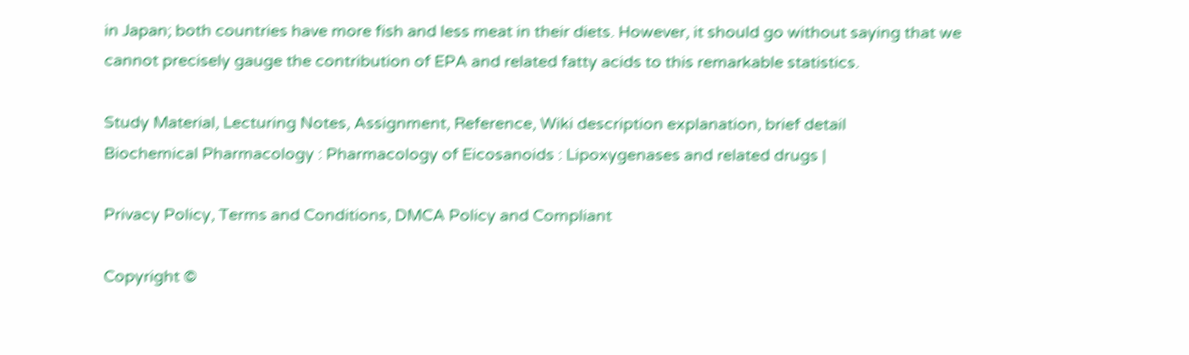in Japan; both countries have more fish and less meat in their diets. However, it should go without saying that we cannot precisely gauge the contribution of EPA and related fatty acids to this remarkable statistics.

Study Material, Lecturing Notes, Assignment, Reference, Wiki description explanation, brief detail
Biochemical Pharmacology : Pharmacology of Eicosanoids : Lipoxygenases and related drugs |

Privacy Policy, Terms and Conditions, DMCA Policy and Compliant

Copyright ©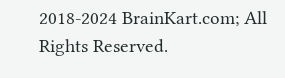2018-2024 BrainKart.com; All Rights Reserved.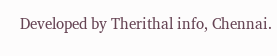Developed by Therithal info, Chennai.